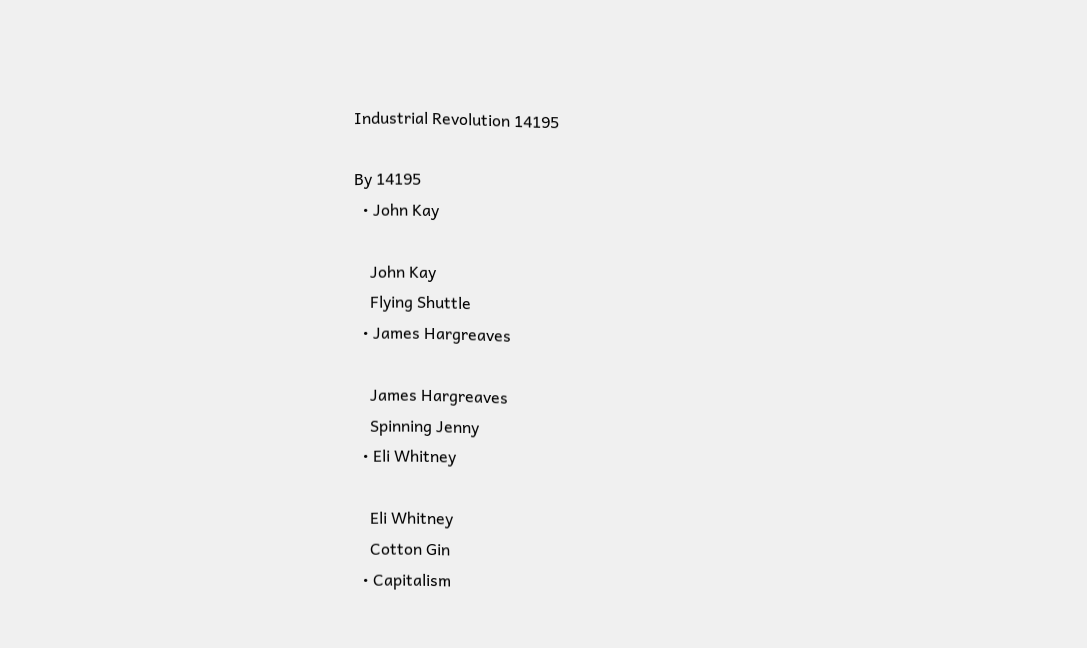Industrial Revolution 14195

By 14195
  • John Kay

    John Kay
    Flying Shuttle
  • James Hargreaves

    James Hargreaves
    Spinning Jenny
  • Eli Whitney

    Eli Whitney
    Cotton Gin
  • Capitalism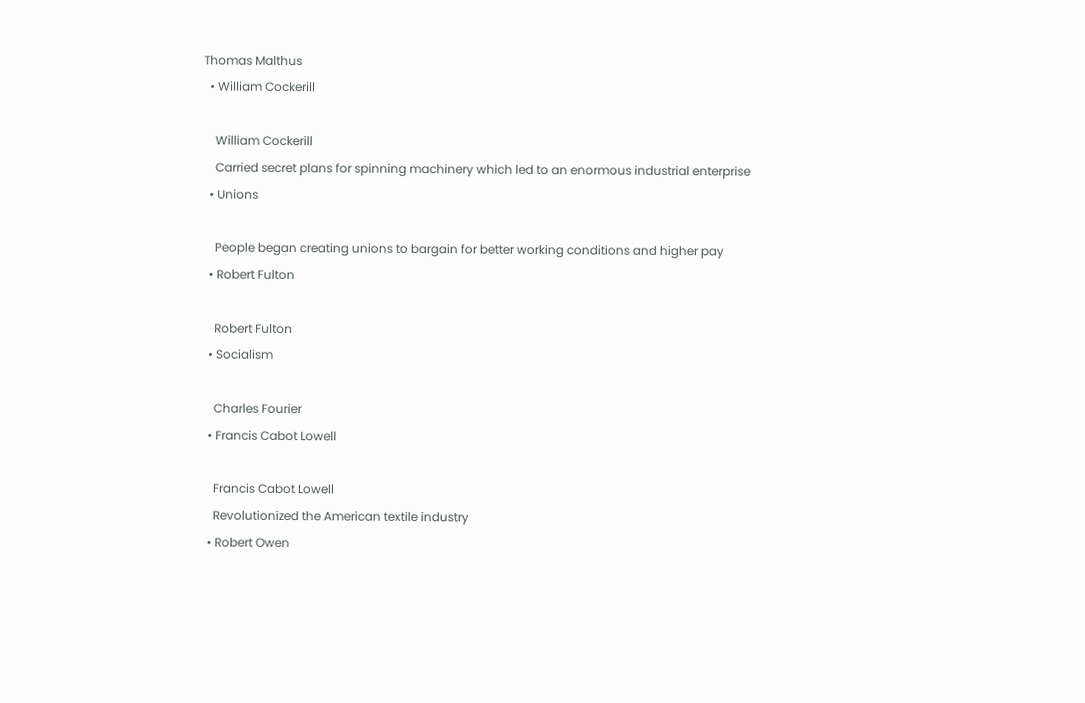Thomas Malthus
  • William Cockerill

    William Cockerill
    Carried secret plans for spinning machinery which led to an enormous industrial enterprise
  • Unions

    People began creating unions to bargain for better working conditions and higher pay
  • Robert Fulton

    Robert Fulton
  • Socialism

    Charles Fourier
  • Francis Cabot Lowell

    Francis Cabot Lowell
    Revolutionized the American textile industry
  • Robert Owen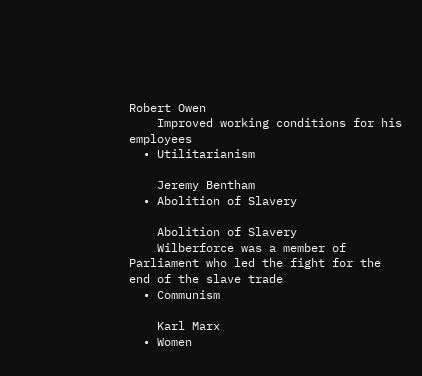Robert Owen
    Improved working conditions for his employees
  • Utilitarianism

    Jeremy Bentham
  • Abolition of Slavery

    Abolition of Slavery
    Wilberforce was a member of Parliament who led the fight for the end of the slave trade
  • Communism

    Karl Marx
  • Women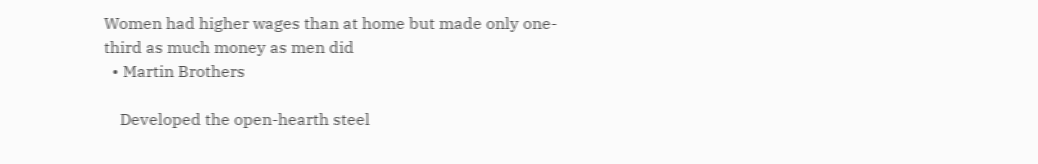Women had higher wages than at home but made only one-third as much money as men did
  • Martin Brothers

    Developed the open-hearth steel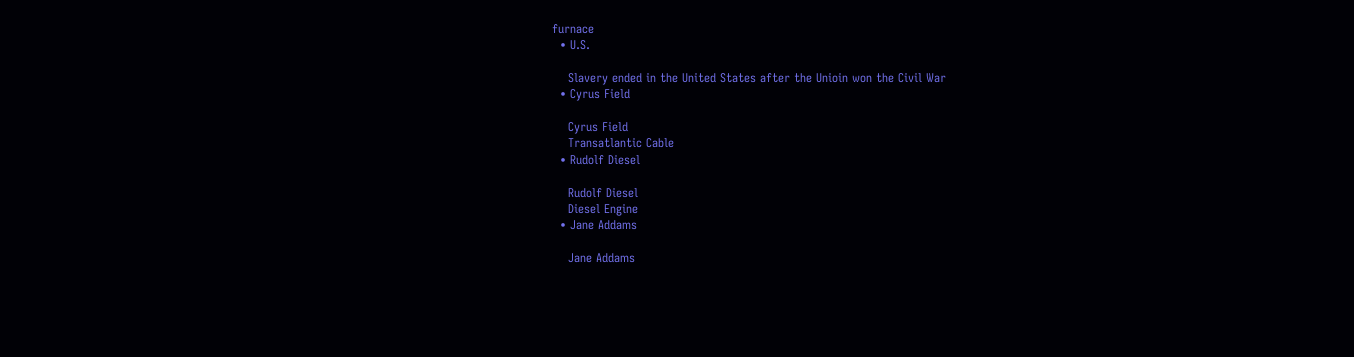furnace
  • U.S.

    Slavery ended in the United States after the Unioin won the Civil War
  • Cyrus Field

    Cyrus Field
    Transatlantic Cable
  • Rudolf Diesel

    Rudolf Diesel
    Diesel Engine
  • Jane Addams

    Jane Addams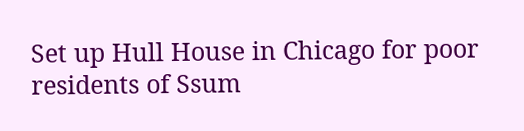Set up Hull House in Chicago for poor residents of Ssum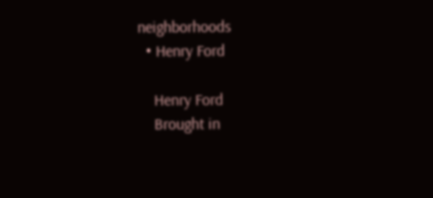neighborhoods
  • Henry Ford

    Henry Ford
    Brought in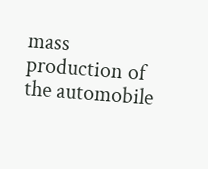mass production of the automobile